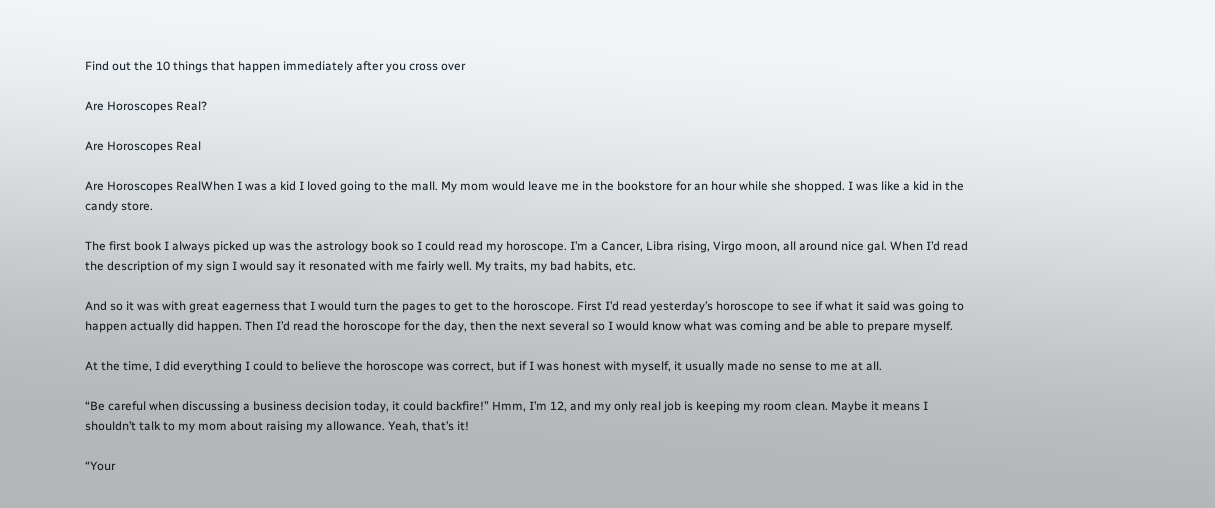Find out the 10 things that happen immediately after you cross over

Are Horoscopes Real?

Are Horoscopes Real

Are Horoscopes RealWhen I was a kid I loved going to the mall. My mom would leave me in the bookstore for an hour while she shopped. I was like a kid in the candy store.

The first book I always picked up was the astrology book so I could read my horoscope. I’m a Cancer, Libra rising, Virgo moon, all around nice gal. When I’d read the description of my sign I would say it resonated with me fairly well. My traits, my bad habits, etc.

And so it was with great eagerness that I would turn the pages to get to the horoscope. First I’d read yesterday’s horoscope to see if what it said was going to happen actually did happen. Then I’d read the horoscope for the day, then the next several so I would know what was coming and be able to prepare myself.

At the time, I did everything I could to believe the horoscope was correct, but if I was honest with myself, it usually made no sense to me at all.

“Be careful when discussing a business decision today, it could backfire!” Hmm, I’m 12, and my only real job is keeping my room clean. Maybe it means I shouldn’t talk to my mom about raising my allowance. Yeah, that’s it!

“Your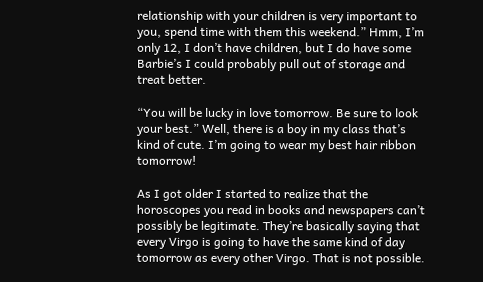relationship with your children is very important to you, spend time with them this weekend.” Hmm, I’m only 12, I don’t have children, but I do have some Barbie’s I could probably pull out of storage and treat better.

“You will be lucky in love tomorrow. Be sure to look your best.” Well, there is a boy in my class that’s kind of cute. I’m going to wear my best hair ribbon tomorrow!

As I got older I started to realize that the horoscopes you read in books and newspapers can’t possibly be legitimate. They’re basically saying that every Virgo is going to have the same kind of day tomorrow as every other Virgo. That is not possible.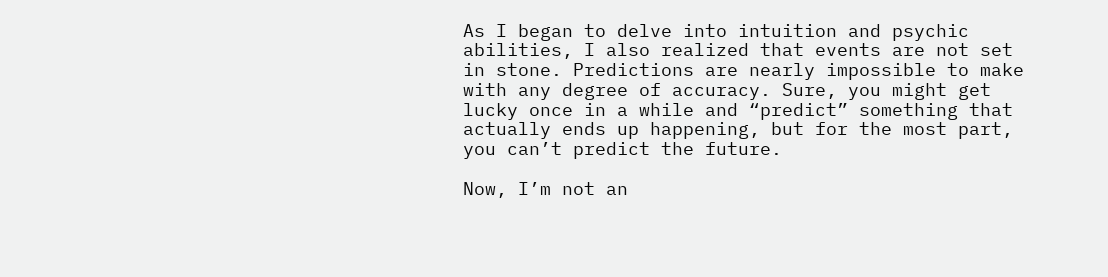As I began to delve into intuition and psychic abilities, I also realized that events are not set in stone. Predictions are nearly impossible to make with any degree of accuracy. Sure, you might get lucky once in a while and “predict” something that actually ends up happening, but for the most part, you can’t predict the future.

Now, I’m not an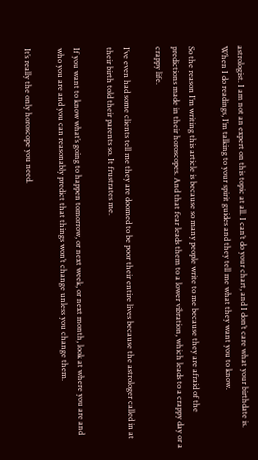astrologist. I am not an expert on this topic at all. I can’t do your chart, and I don’t care what your birthdate is. When I do readings, I’m talking to your spirit guides and they tell me what they want you to know.

So the reason I’m writing this article is because so many people write to me because they are afraid of the predictions made in their horoscopes. And that fear leads them to a lower vibration, which leads to a crappy day or a crappy life.

I’ve even had some clients tell me they are doomed to be poor their entire lives because the astrologer called in at their birth told their parents so. It frustrates me.

If you want to know what’s going to happen tomorrow, or next week, or next month, look at where you are and who you are and you can reasonably predict that things won’t change unless you change them.

It’s really the only horoscope you need.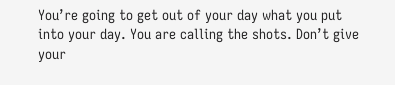You’re going to get out of your day what you put into your day. You are calling the shots. Don’t give your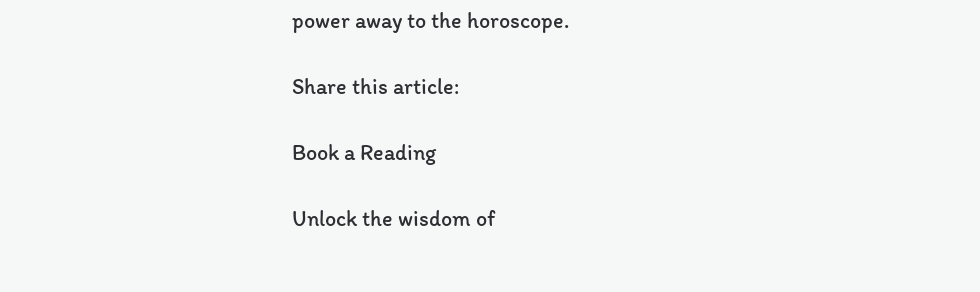power away to the horoscope.

Share this article:

Book a Reading

Unlock the wisdom of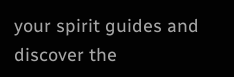your spirit guides and discover the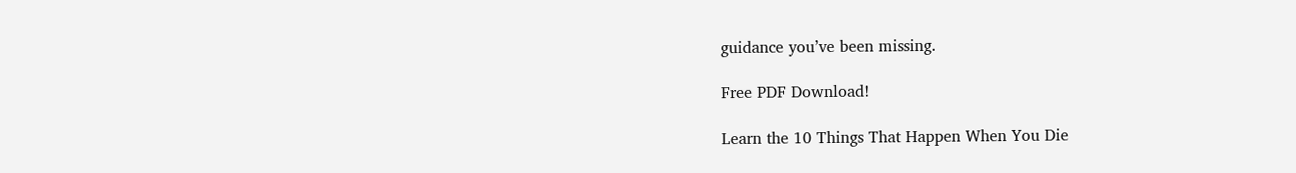guidance you’ve been missing.

Free PDF Download!

Learn the 10 Things That Happen When You Die